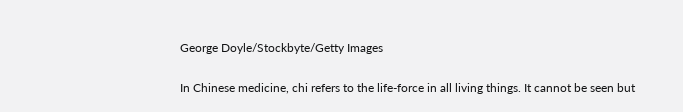George Doyle/Stockbyte/Getty Images

In Chinese medicine, chi refers to the life-force in all living things. It cannot be seen but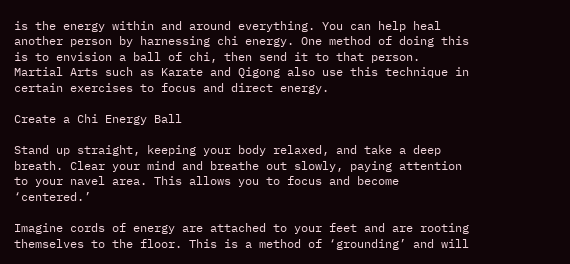is the energy within and around everything. You can help heal another person by harnessing chi energy. One method of doing this is to envision a ball of chi, then send it to that person. Martial Arts such as Karate and Qigong also use this technique in certain exercises to focus and direct energy.

Create a Chi Energy Ball

Stand up straight, keeping your body relaxed, and take a deep breath. Clear your mind and breathe out slowly, paying attention to your navel area. This allows you to focus and become ‘centered.’

Imagine cords of energy are attached to your feet and are rooting themselves to the floor. This is a method of ‘grounding’ and will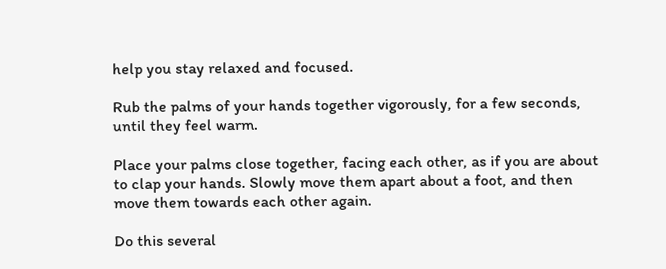help you stay relaxed and focused.

Rub the palms of your hands together vigorously, for a few seconds, until they feel warm.

Place your palms close together, facing each other, as if you are about to clap your hands. Slowly move them apart about a foot, and then move them towards each other again.

Do this several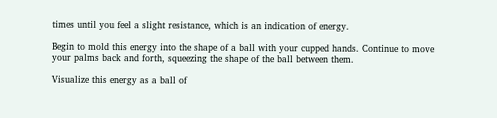times until you feel a slight resistance, which is an indication of energy.

Begin to mold this energy into the shape of a ball with your cupped hands. Continue to move your palms back and forth, squeezing the shape of the ball between them.

Visualize this energy as a ball of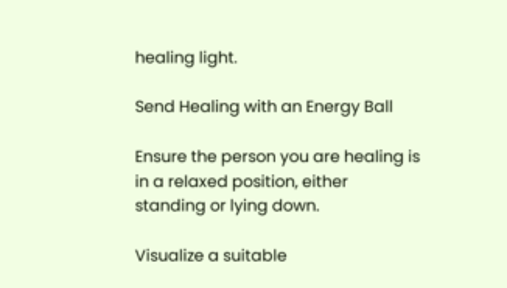healing light.

Send Healing with an Energy Ball

Ensure the person you are healing is in a relaxed position, either standing or lying down.

Visualize a suitable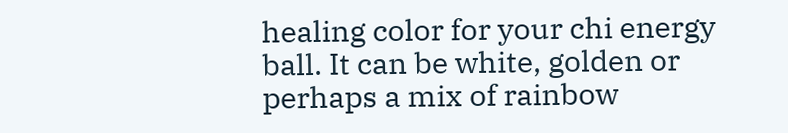healing color for your chi energy ball. It can be white, golden or perhaps a mix of rainbow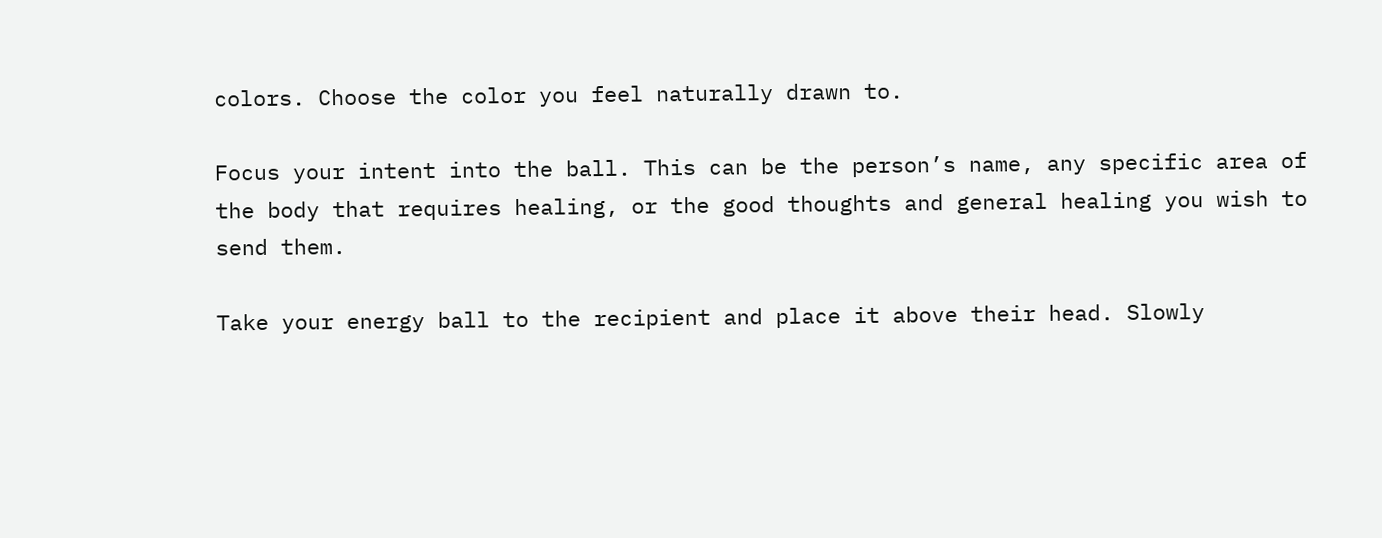colors. Choose the color you feel naturally drawn to.

Focus your intent into the ball. This can be the person’s name, any specific area of the body that requires healing, or the good thoughts and general healing you wish to send them.

Take your energy ball to the recipient and place it above their head. Slowly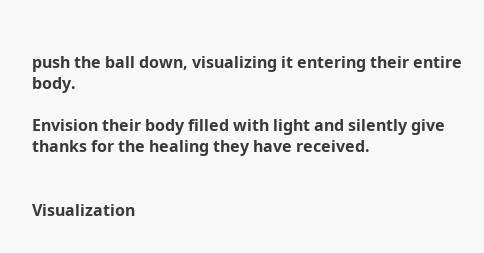push the ball down, visualizing it entering their entire body.

Envision their body filled with light and silently give thanks for the healing they have received.


Visualization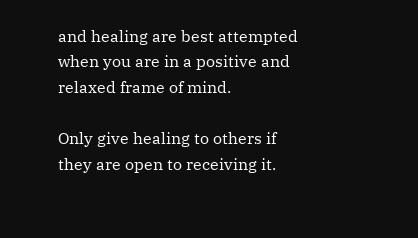and healing are best attempted when you are in a positive and relaxed frame of mind.

Only give healing to others if they are open to receiving it.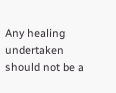Any healing undertaken should not be a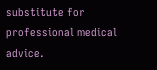substitute for professional medical advice.